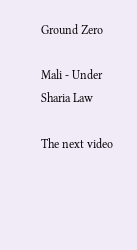Ground Zero

Mali - Under Sharia Law

The next video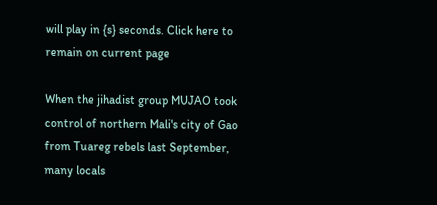will play in {s} seconds. Click here to remain on current page

When the jihadist group MUJAO took control of northern Mali's city of Gao from Tuareg rebels last September, many locals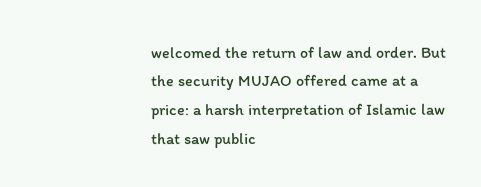welcomed the return of law and order. But the security MUJAO offered came at a price: a harsh interpretation of Islamic law that saw public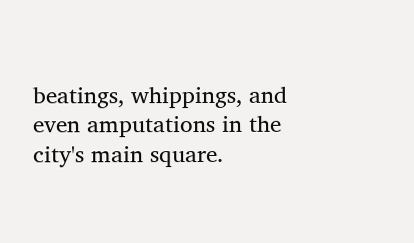beatings, whippings, and even amputations in the city's main square.